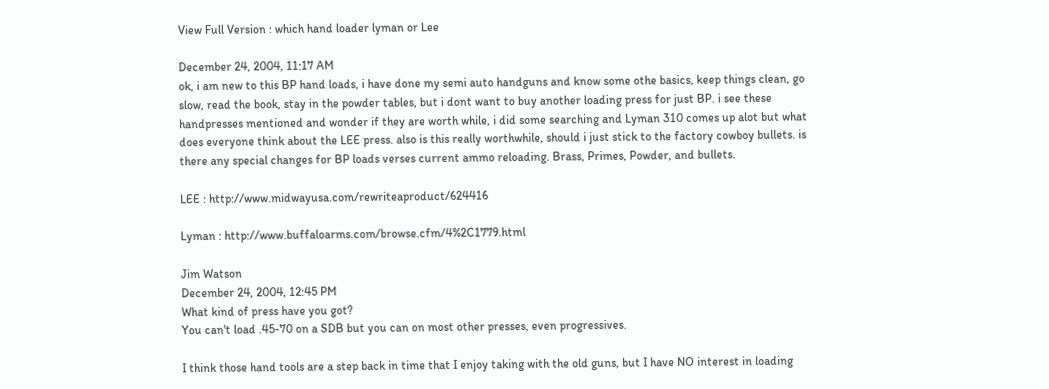View Full Version : which hand loader lyman or Lee

December 24, 2004, 11:17 AM
ok, i am new to this BP hand loads, i have done my semi auto handguns and know some othe basics, keep things clean, go slow, read the book, stay in the powder tables, but i dont want to buy another loading press for just BP. i see these handpresses mentioned and wonder if they are worth while, i did some searching and Lyman 310 comes up alot but what does everyone think about the LEE press. also is this really worthwhile, should i just stick to the factory cowboy bullets. is there any special changes for BP loads verses current ammo reloading. Brass, Primes, Powder, and bullets.

LEE : http://www.midwayusa.com/rewriteaproduct/624416

Lyman : http://www.buffaloarms.com/browse.cfm/4%2C1779.html

Jim Watson
December 24, 2004, 12:45 PM
What kind of press have you got?
You can't load .45-70 on a SDB but you can on most other presses, even progressives.

I think those hand tools are a step back in time that I enjoy taking with the old guns, but I have NO interest in loading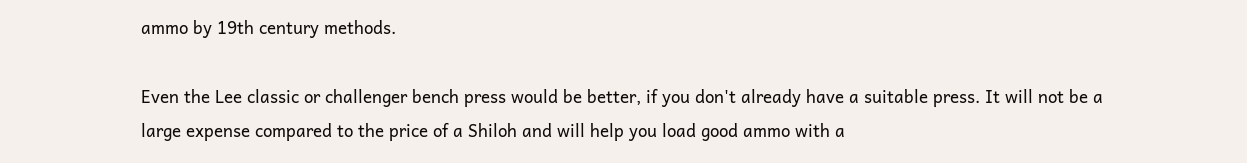ammo by 19th century methods.

Even the Lee classic or challenger bench press would be better, if you don't already have a suitable press. It will not be a large expense compared to the price of a Shiloh and will help you load good ammo with a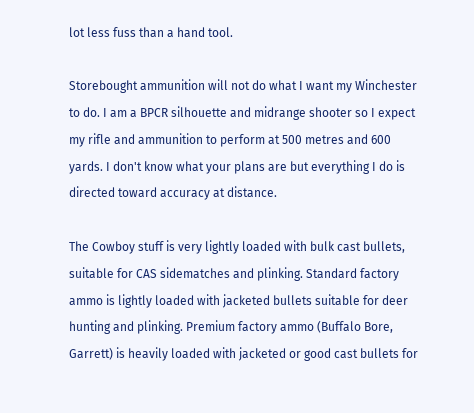lot less fuss than a hand tool.

Storebought ammunition will not do what I want my Winchester to do. I am a BPCR silhouette and midrange shooter so I expect my rifle and ammunition to perform at 500 metres and 600 yards. I don't know what your plans are but everything I do is directed toward accuracy at distance.

The Cowboy stuff is very lightly loaded with bulk cast bullets, suitable for CAS sidematches and plinking. Standard factory ammo is lightly loaded with jacketed bullets suitable for deer hunting and plinking. Premium factory ammo (Buffalo Bore, Garrett) is heavily loaded with jacketed or good cast bullets for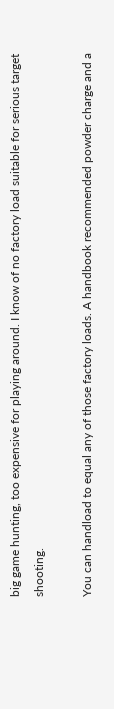big game hunting, too expensive for playing around. I know of no factory load suitable for serious target shooting.

You can handload to equal any of those factory loads. A handbook recommended powder charge and a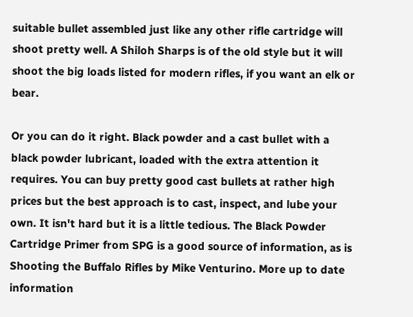suitable bullet assembled just like any other rifle cartridge will shoot pretty well. A Shiloh Sharps is of the old style but it will shoot the big loads listed for modern rifles, if you want an elk or bear.

Or you can do it right. Black powder and a cast bullet with a black powder lubricant, loaded with the extra attention it requires. You can buy pretty good cast bullets at rather high prices but the best approach is to cast, inspect, and lube your own. It isn't hard but it is a little tedious. The Black Powder Cartridge Primer from SPG is a good source of information, as is Shooting the Buffalo Rifles by Mike Venturino. More up to date information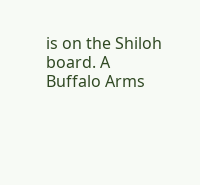is on the Shiloh board. A Buffalo Arms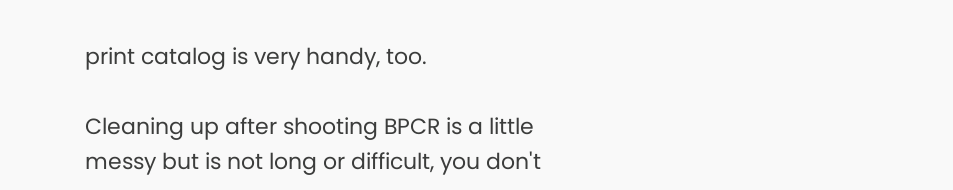print catalog is very handy, too.

Cleaning up after shooting BPCR is a little messy but is not long or difficult, you don't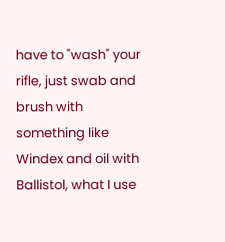have to "wash" your rifle, just swab and brush with something like Windex and oil with Ballistol, what I use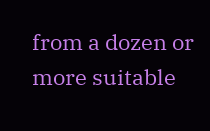from a dozen or more suitable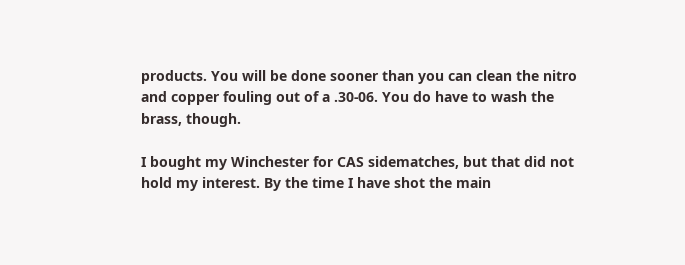products. You will be done sooner than you can clean the nitro and copper fouling out of a .30-06. You do have to wash the brass, though.

I bought my Winchester for CAS sidematches, but that did not hold my interest. By the time I have shot the main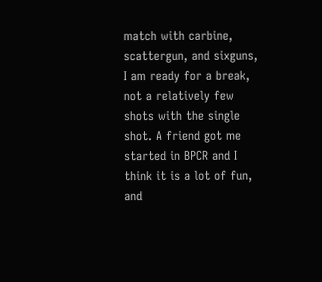match with carbine, scattergun, and sixguns, I am ready for a break, not a relatively few shots with the single shot. A friend got me started in BPCR and I think it is a lot of fun, and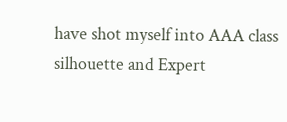have shot myself into AAA class silhouette and Expert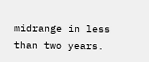midrange in less than two years.